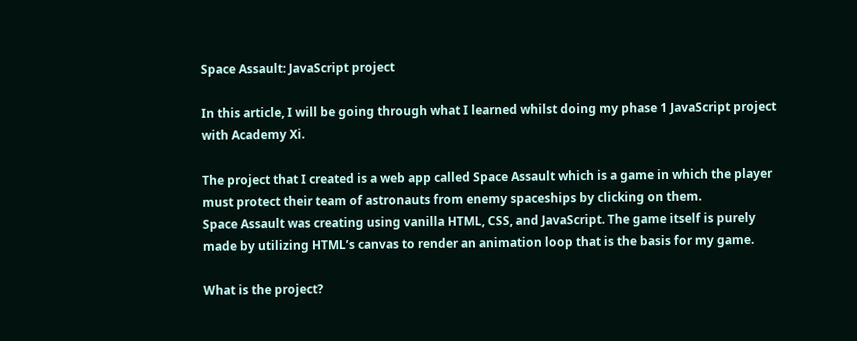Space Assault: JavaScript project

In this article, I will be going through what I learned whilst doing my phase 1 JavaScript project with Academy Xi.

The project that I created is a web app called Space Assault which is a game in which the player must protect their team of astronauts from enemy spaceships by clicking on them.
Space Assault was creating using vanilla HTML, CSS, and JavaScript. The game itself is purely made by utilizing HTML’s canvas to render an animation loop that is the basis for my game.

What is the project?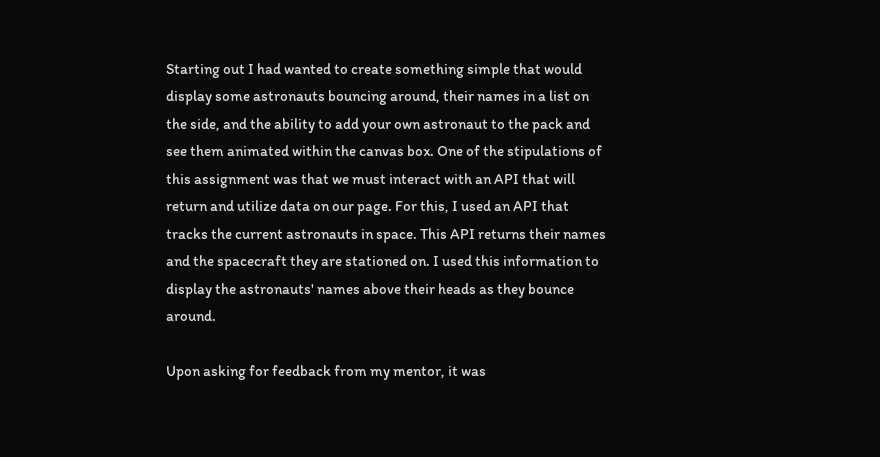Starting out I had wanted to create something simple that would display some astronauts bouncing around, their names in a list on the side, and the ability to add your own astronaut to the pack and see them animated within the canvas box. One of the stipulations of this assignment was that we must interact with an API that will return and utilize data on our page. For this, I used an API that tracks the current astronauts in space. This API returns their names and the spacecraft they are stationed on. I used this information to display the astronauts' names above their heads as they bounce around.

Upon asking for feedback from my mentor, it was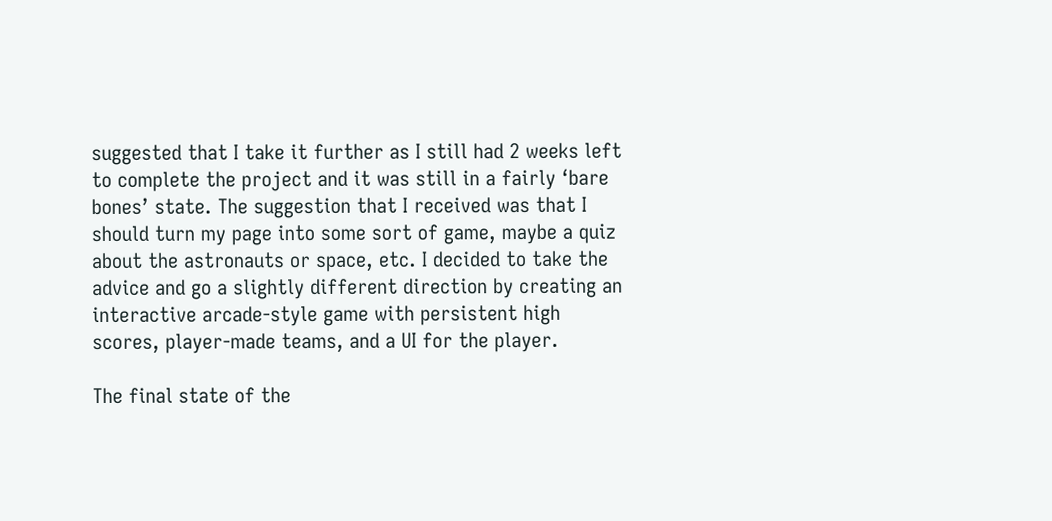suggested that I take it further as I still had 2 weeks left to complete the project and it was still in a fairly ‘bare bones’ state. The suggestion that I received was that I should turn my page into some sort of game, maybe a quiz about the astronauts or space, etc. I decided to take the advice and go a slightly different direction by creating an interactive arcade-style game with persistent high scores, player-made teams, and a UI for the player.

The final state of the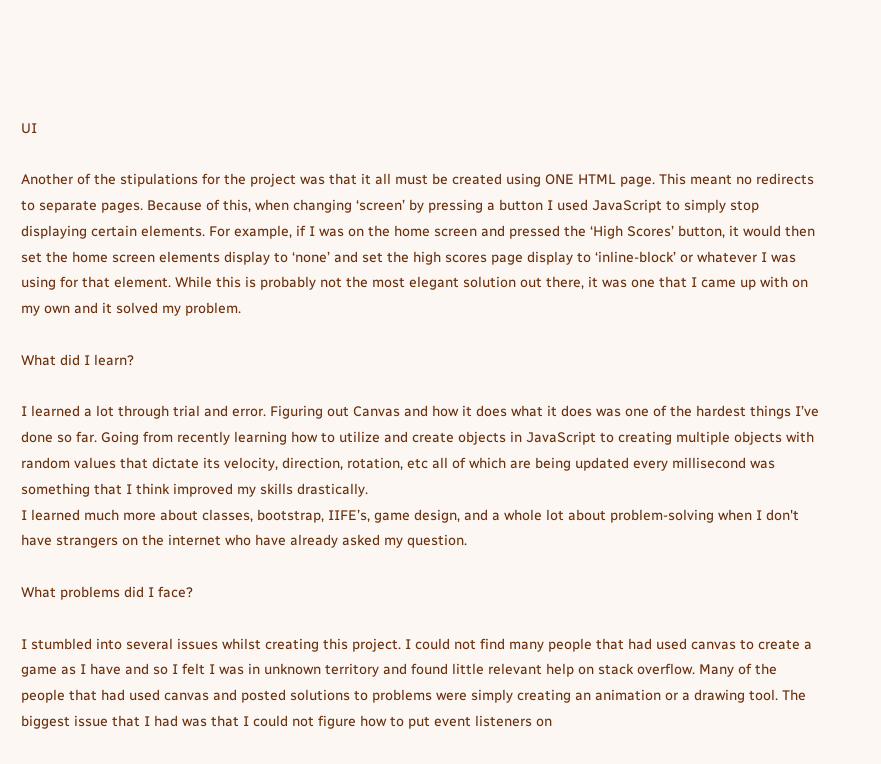UI

Another of the stipulations for the project was that it all must be created using ONE HTML page. This meant no redirects to separate pages. Because of this, when changing ‘screen’ by pressing a button I used JavaScript to simply stop displaying certain elements. For example, if I was on the home screen and pressed the ‘High Scores’ button, it would then set the home screen elements display to ‘none’ and set the high scores page display to ‘inline-block’ or whatever I was using for that element. While this is probably not the most elegant solution out there, it was one that I came up with on my own and it solved my problem.

What did I learn?

I learned a lot through trial and error. Figuring out Canvas and how it does what it does was one of the hardest things I’ve done so far. Going from recently learning how to utilize and create objects in JavaScript to creating multiple objects with random values that dictate its velocity, direction, rotation, etc all of which are being updated every millisecond was something that I think improved my skills drastically.
I learned much more about classes, bootstrap, IIFE’s, game design, and a whole lot about problem-solving when I don't have strangers on the internet who have already asked my question.

What problems did I face?

I stumbled into several issues whilst creating this project. I could not find many people that had used canvas to create a game as I have and so I felt I was in unknown territory and found little relevant help on stack overflow. Many of the people that had used canvas and posted solutions to problems were simply creating an animation or a drawing tool. The biggest issue that I had was that I could not figure how to put event listeners on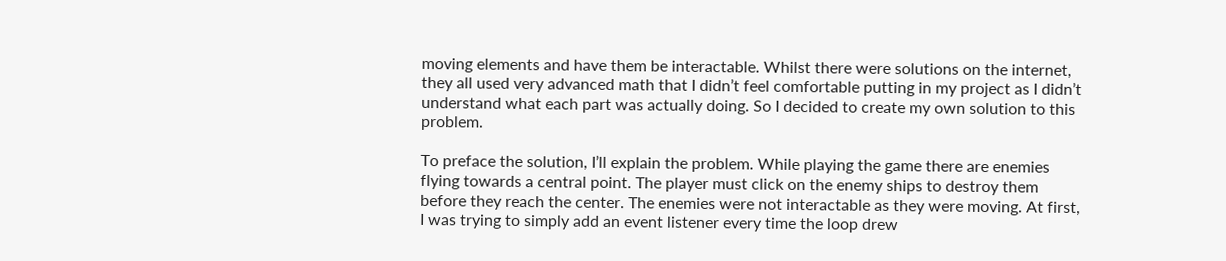moving elements and have them be interactable. Whilst there were solutions on the internet, they all used very advanced math that I didn’t feel comfortable putting in my project as I didn’t understand what each part was actually doing. So I decided to create my own solution to this problem.

To preface the solution, I’ll explain the problem. While playing the game there are enemies flying towards a central point. The player must click on the enemy ships to destroy them before they reach the center. The enemies were not interactable as they were moving. At first, I was trying to simply add an event listener every time the loop drew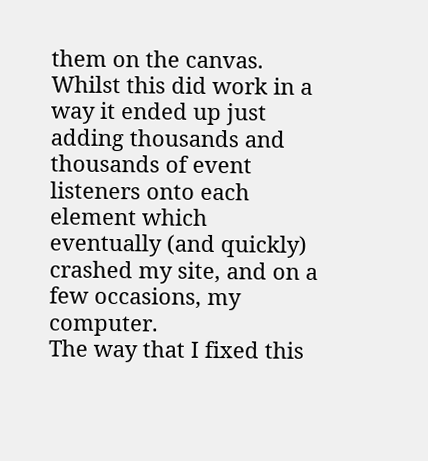them on the canvas. Whilst this did work in a way it ended up just adding thousands and thousands of event listeners onto each element which eventually (and quickly) crashed my site, and on a few occasions, my computer.
The way that I fixed this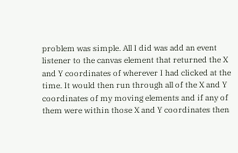problem was simple. All I did was add an event listener to the canvas element that returned the X and Y coordinates of wherever I had clicked at the time. It would then run through all of the X and Y coordinates of my moving elements and if any of them were within those X and Y coordinates then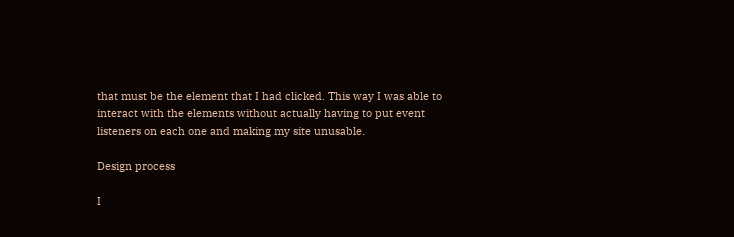that must be the element that I had clicked. This way I was able to interact with the elements without actually having to put event listeners on each one and making my site unusable.

Design process

I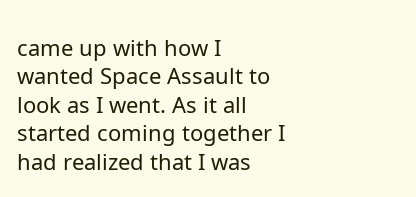came up with how I wanted Space Assault to look as I went. As it all started coming together I had realized that I was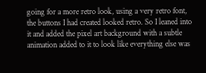going for a more retro look, using a very retro font, the buttons I had created looked retro. So I leaned into it and added the pixel art background with a subtle animation added to it to look like everything else was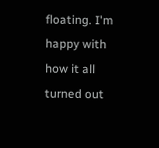floating. I'm happy with how it all turned out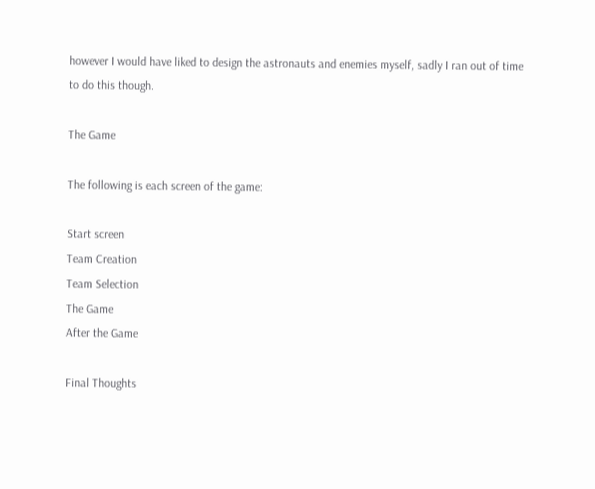however I would have liked to design the astronauts and enemies myself, sadly I ran out of time to do this though.

The Game

The following is each screen of the game:

Start screen
Team Creation
Team Selection
The Game
After the Game

Final Thoughts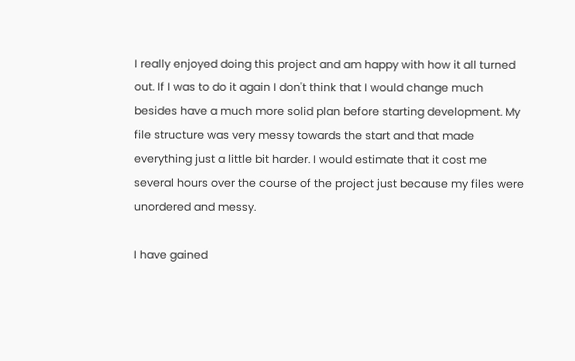I really enjoyed doing this project and am happy with how it all turned out. If I was to do it again I don't think that I would change much besides have a much more solid plan before starting development. My file structure was very messy towards the start and that made everything just a little bit harder. I would estimate that it cost me several hours over the course of the project just because my files were unordered and messy.

I have gained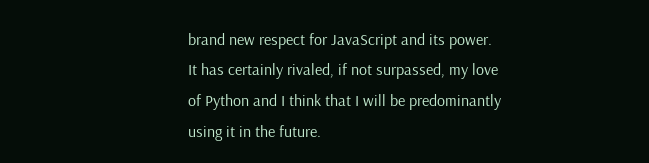brand new respect for JavaScript and its power. It has certainly rivaled, if not surpassed, my love of Python and I think that I will be predominantly using it in the future.